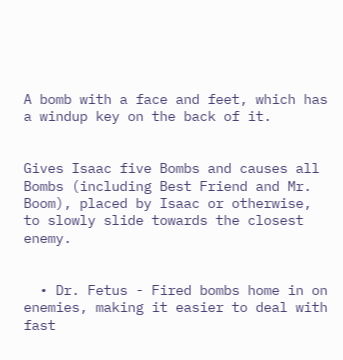A bomb with a face and feet, which has a windup key on the back of it.


Gives Isaac five Bombs and causes all Bombs (including Best Friend and Mr. Boom), placed by Isaac or otherwise, to slowly slide towards the closest enemy.


  • Dr. Fetus - Fired bombs home in on enemies, making it easier to deal with fast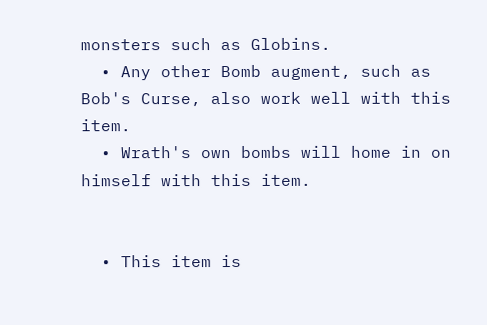monsters such as Globins.
  • Any other Bomb augment, such as Bob's Curse, also work well with this item.
  • Wrath's own bombs will home in on himself with this item.


  • This item is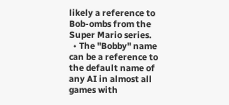likely a reference to Bob-ombs from the Super Mario series.
  • The "Bobby" name can be a reference to the default name of any AI in almost all games with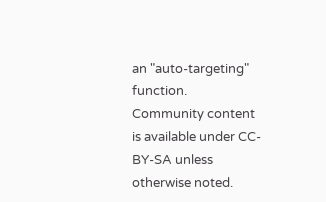an "auto-targeting" function.
Community content is available under CC-BY-SA unless otherwise noted.